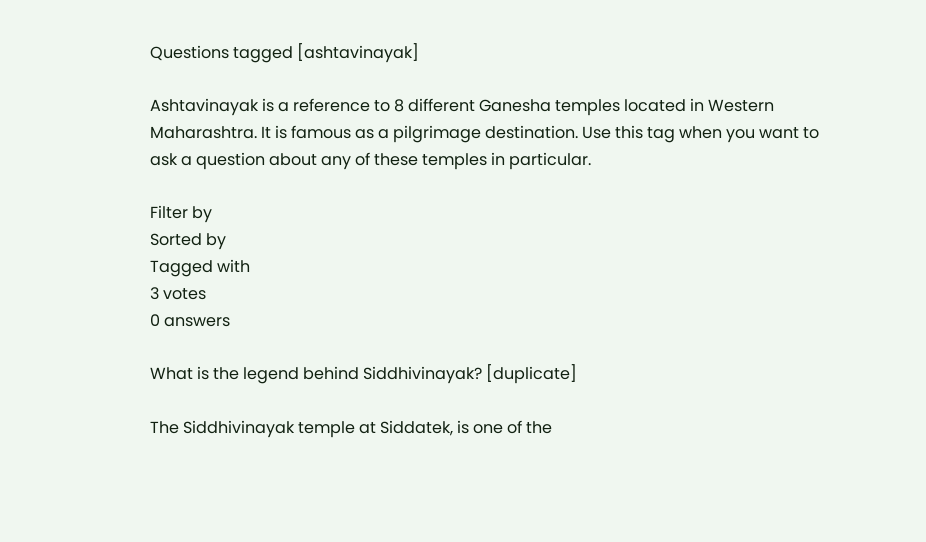Questions tagged [ashtavinayak]

Ashtavinayak is a reference to 8 different Ganesha temples located in Western Maharashtra. It is famous as a pilgrimage destination. Use this tag when you want to ask a question about any of these temples in particular.

Filter by
Sorted by
Tagged with
3 votes
0 answers

What is the legend behind Siddhivinayak? [duplicate]

The Siddhivinayak temple at Siddatek, is one of the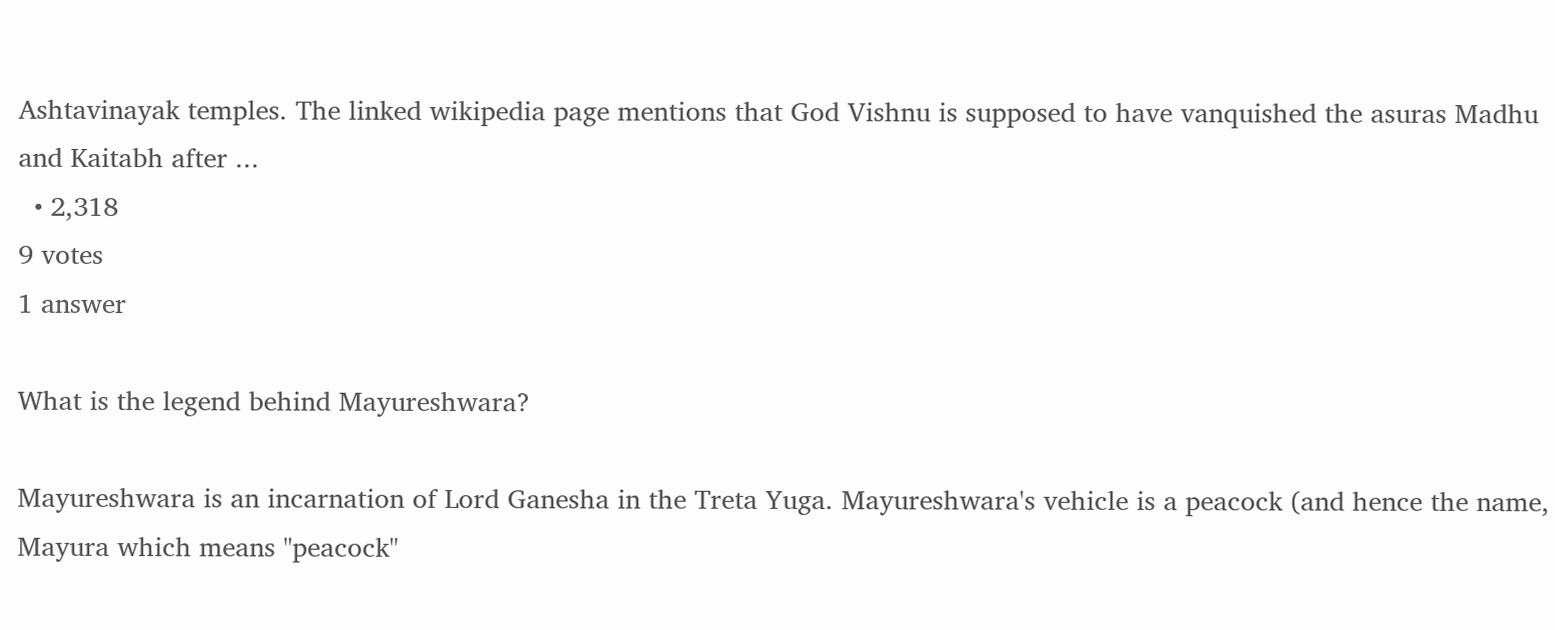Ashtavinayak temples. The linked wikipedia page mentions that God Vishnu is supposed to have vanquished the asuras Madhu and Kaitabh after ...
  • 2,318
9 votes
1 answer

What is the legend behind Mayureshwara?

Mayureshwara is an incarnation of Lord Ganesha in the Treta Yuga. Mayureshwara's vehicle is a peacock (and hence the name, Mayura which means "peacock"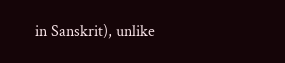in Sanskrit), unlike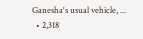Ganesha's usual vehicle, ...
  • 2,318